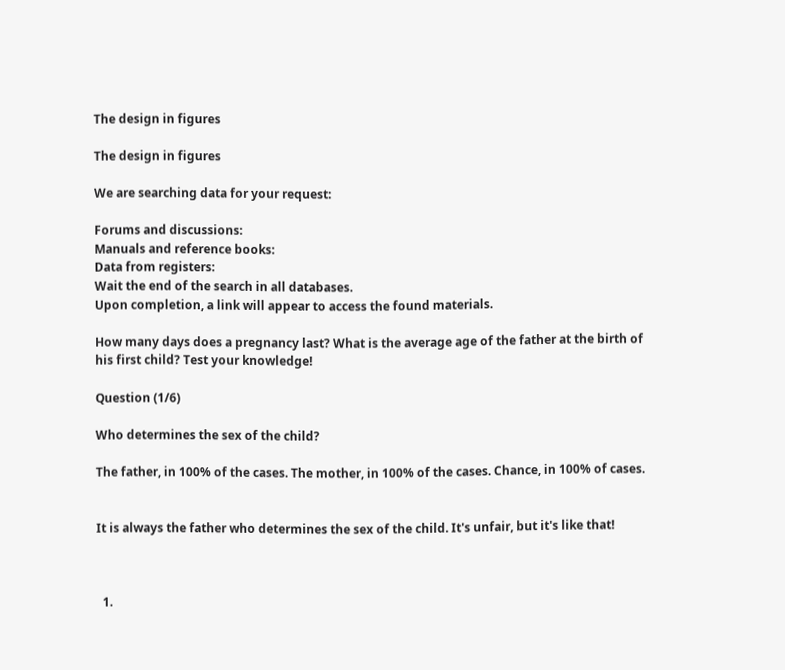The design in figures

The design in figures

We are searching data for your request:

Forums and discussions:
Manuals and reference books:
Data from registers:
Wait the end of the search in all databases.
Upon completion, a link will appear to access the found materials.

How many days does a pregnancy last? What is the average age of the father at the birth of his first child? Test your knowledge!

Question (1/6)

Who determines the sex of the child?

The father, in 100% of the cases. The mother, in 100% of the cases. Chance, in 100% of cases.


It is always the father who determines the sex of the child. It's unfair, but it's like that!



  1.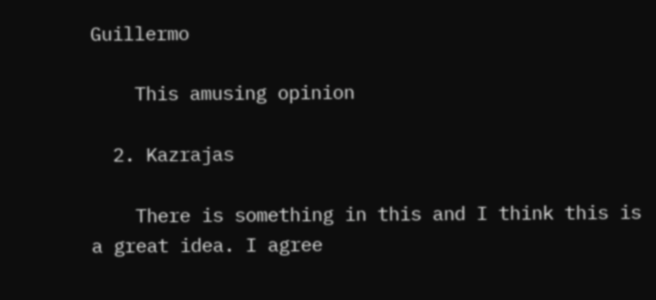Guillermo

    This amusing opinion

  2. Kazrajas

    There is something in this and I think this is a great idea. I agree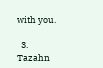with you.

  3. Tazahn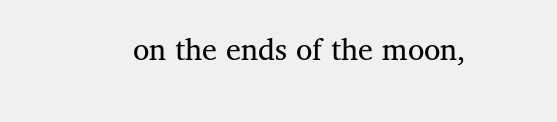on the ends of the moon,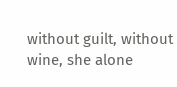without guilt, without wine, she alone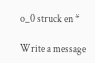o_0 struck en *

Write a message